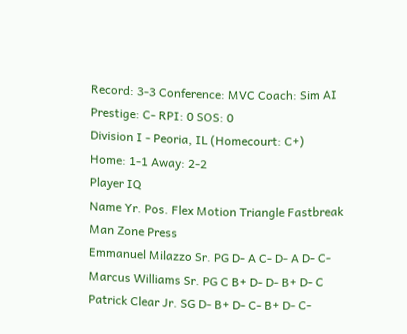Record: 3-3 Conference: MVC Coach: Sim AI Prestige: C- RPI: 0 SOS: 0
Division I - Peoria, IL (Homecourt: C+)
Home: 1-1 Away: 2-2
Player IQ
Name Yr. Pos. Flex Motion Triangle Fastbreak Man Zone Press
Emmanuel Milazzo Sr. PG D- A C- D- A D- C-
Marcus Williams Sr. PG C B+ D- D- B+ D- C
Patrick Clear Jr. SG D- B+ D- C- B+ D- C-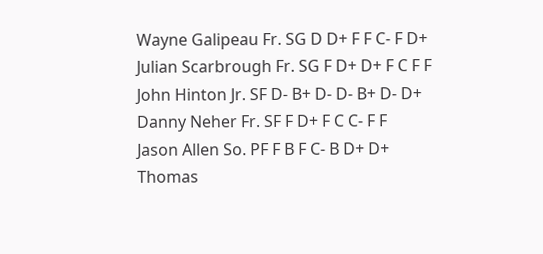Wayne Galipeau Fr. SG D D+ F F C- F D+
Julian Scarbrough Fr. SG F D+ D+ F C F F
John Hinton Jr. SF D- B+ D- D- B+ D- D+
Danny Neher Fr. SF F D+ F C C- F F
Jason Allen So. PF F B F C- B D+ D+
Thomas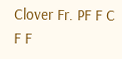Clover Fr. PF F C F F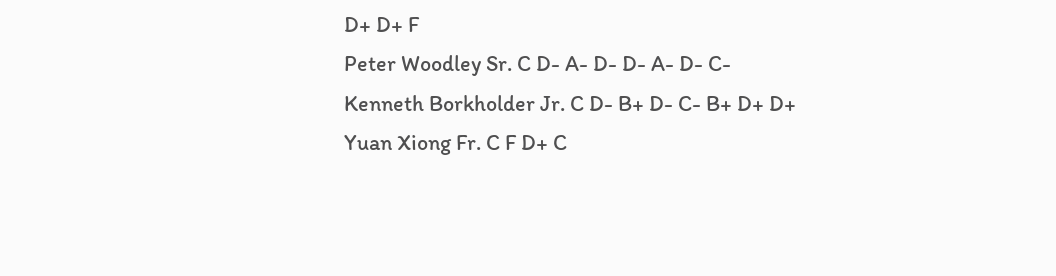D+ D+ F
Peter Woodley Sr. C D- A- D- D- A- D- C-
Kenneth Borkholder Jr. C D- B+ D- C- B+ D+ D+
Yuan Xiong Fr. C F D+ C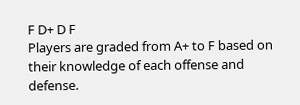F D+ D F
Players are graded from A+ to F based on their knowledge of each offense and defense.